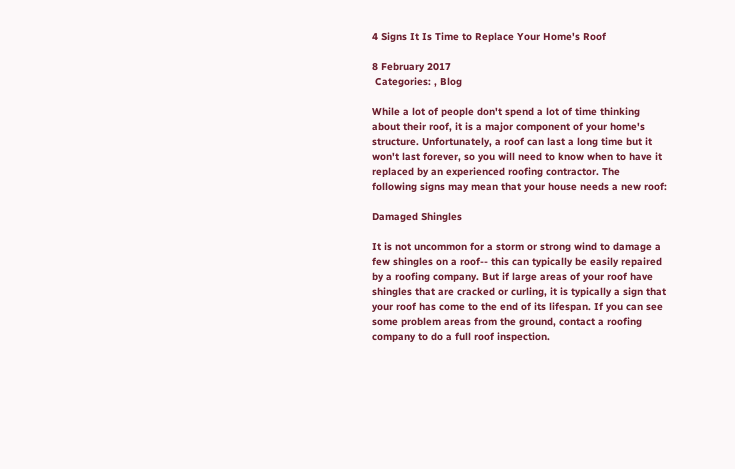4 Signs It Is Time to Replace Your Home's Roof

8 February 2017
 Categories: , Blog

While a lot of people don't spend a lot of time thinking about their roof, it is a major component of your home's structure. Unfortunately, a roof can last a long time but it won't last forever, so you will need to know when to have it replaced by an experienced roofing contractor. The following signs may mean that your house needs a new roof:

Damaged Shingles

It is not uncommon for a storm or strong wind to damage a few shingles on a roof-- this can typically be easily repaired by a roofing company. But if large areas of your roof have shingles that are cracked or curling, it is typically a sign that your roof has come to the end of its lifespan. If you can see some problem areas from the ground, contact a roofing company to do a full roof inspection.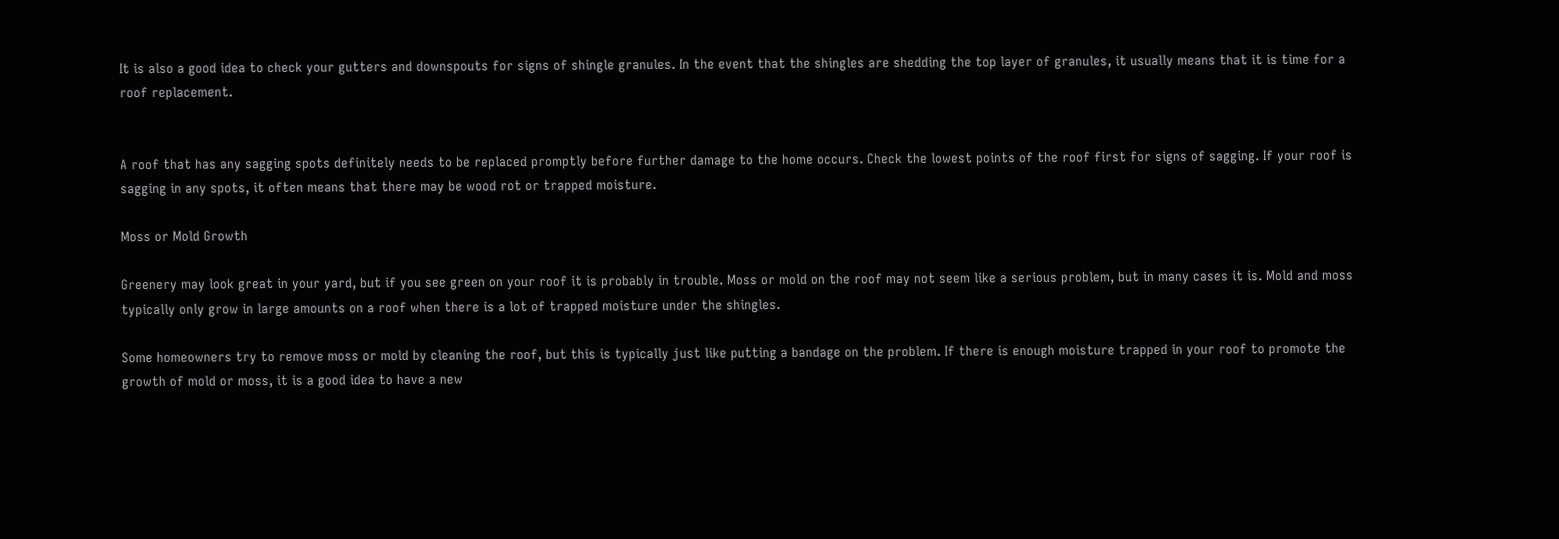It is also a good idea to check your gutters and downspouts for signs of shingle granules. In the event that the shingles are shedding the top layer of granules, it usually means that it is time for a roof replacement.


A roof that has any sagging spots definitely needs to be replaced promptly before further damage to the home occurs. Check the lowest points of the roof first for signs of sagging. If your roof is sagging in any spots, it often means that there may be wood rot or trapped moisture.

Moss or Mold Growth

Greenery may look great in your yard, but if you see green on your roof it is probably in trouble. Moss or mold on the roof may not seem like a serious problem, but in many cases it is. Mold and moss typically only grow in large amounts on a roof when there is a lot of trapped moisture under the shingles.

Some homeowners try to remove moss or mold by cleaning the roof, but this is typically just like putting a bandage on the problem. If there is enough moisture trapped in your roof to promote the growth of mold or moss, it is a good idea to have a new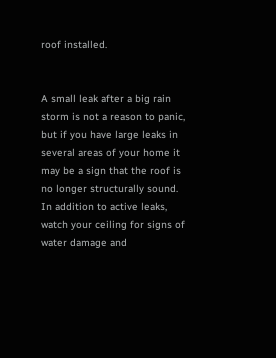roof installed.


A small leak after a big rain storm is not a reason to panic, but if you have large leaks in several areas of your home it may be a sign that the roof is no longer structurally sound. In addition to active leaks, watch your ceiling for signs of water damage and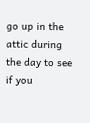go up in the attic during the day to see if you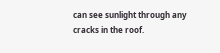can see sunlight through any cracks in the roof.